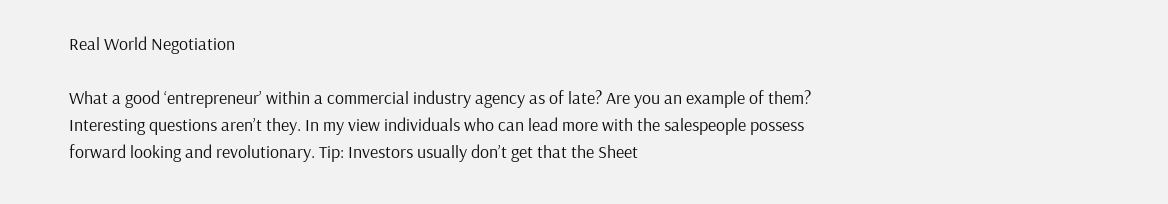Real World Negotiation

What a good ‘entrepreneur’ within a commercial industry agency as of late? Are you an example of them? Interesting questions aren’t they. In my view individuals who can lead more with the salespeople possess forward looking and revolutionary. Tip: Investors usually don’t get that the Sheet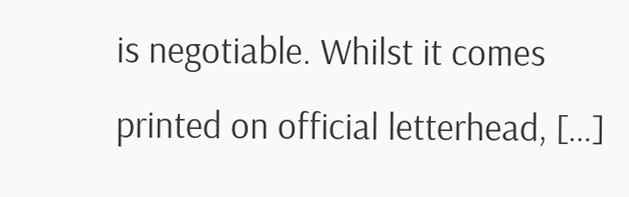is negotiable. Whilst it comes printed on official letterhead, […]